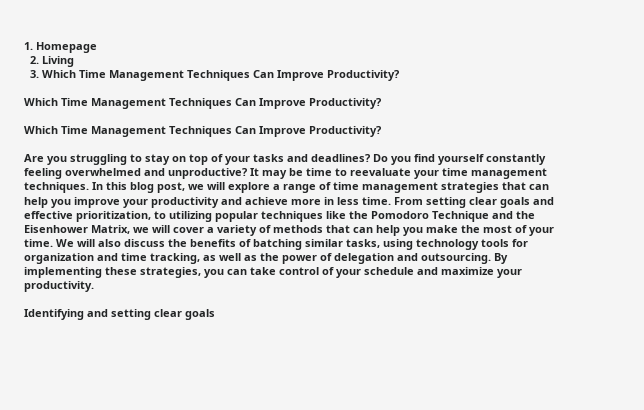1. Homepage
  2. Living
  3. Which Time Management Techniques Can Improve Productivity?

Which Time Management Techniques Can Improve Productivity?

Which Time Management Techniques Can Improve Productivity?

Are you struggling to stay on top of your tasks and deadlines? Do you find yourself constantly feeling overwhelmed and unproductive? It may be time to reevaluate your time management techniques. In this blog post, we will explore a range of time management strategies that can help you improve your productivity and achieve more in less time. From setting clear goals and effective prioritization, to utilizing popular techniques like the Pomodoro Technique and the Eisenhower Matrix, we will cover a variety of methods that can help you make the most of your time. We will also discuss the benefits of batching similar tasks, using technology tools for organization and time tracking, as well as the power of delegation and outsourcing. By implementing these strategies, you can take control of your schedule and maximize your productivity.

Identifying and setting clear goals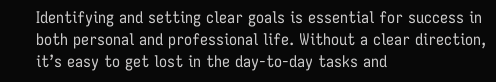Identifying and setting clear goals is essential for success in both personal and professional life. Without a clear direction, it’s easy to get lost in the day-to-day tasks and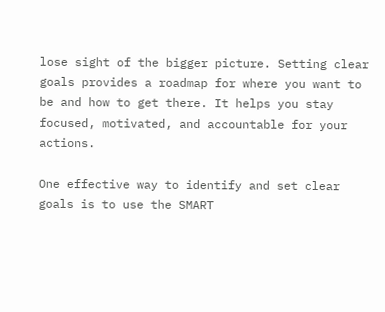lose sight of the bigger picture. Setting clear goals provides a roadmap for where you want to be and how to get there. It helps you stay focused, motivated, and accountable for your actions.

One effective way to identify and set clear goals is to use the SMART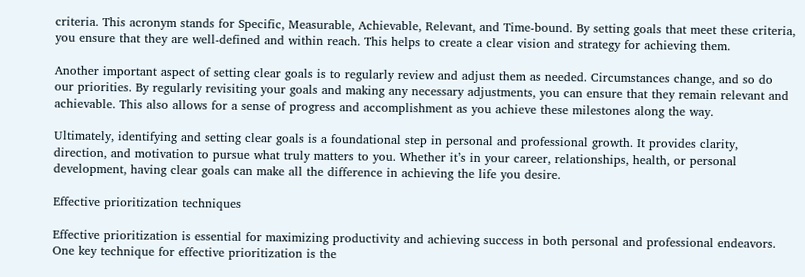criteria. This acronym stands for Specific, Measurable, Achievable, Relevant, and Time-bound. By setting goals that meet these criteria, you ensure that they are well-defined and within reach. This helps to create a clear vision and strategy for achieving them.

Another important aspect of setting clear goals is to regularly review and adjust them as needed. Circumstances change, and so do our priorities. By regularly revisiting your goals and making any necessary adjustments, you can ensure that they remain relevant and achievable. This also allows for a sense of progress and accomplishment as you achieve these milestones along the way.

Ultimately, identifying and setting clear goals is a foundational step in personal and professional growth. It provides clarity, direction, and motivation to pursue what truly matters to you. Whether it’s in your career, relationships, health, or personal development, having clear goals can make all the difference in achieving the life you desire.

Effective prioritization techniques

Effective prioritization is essential for maximizing productivity and achieving success in both personal and professional endeavors. One key technique for effective prioritization is the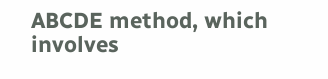ABCDE method, which involves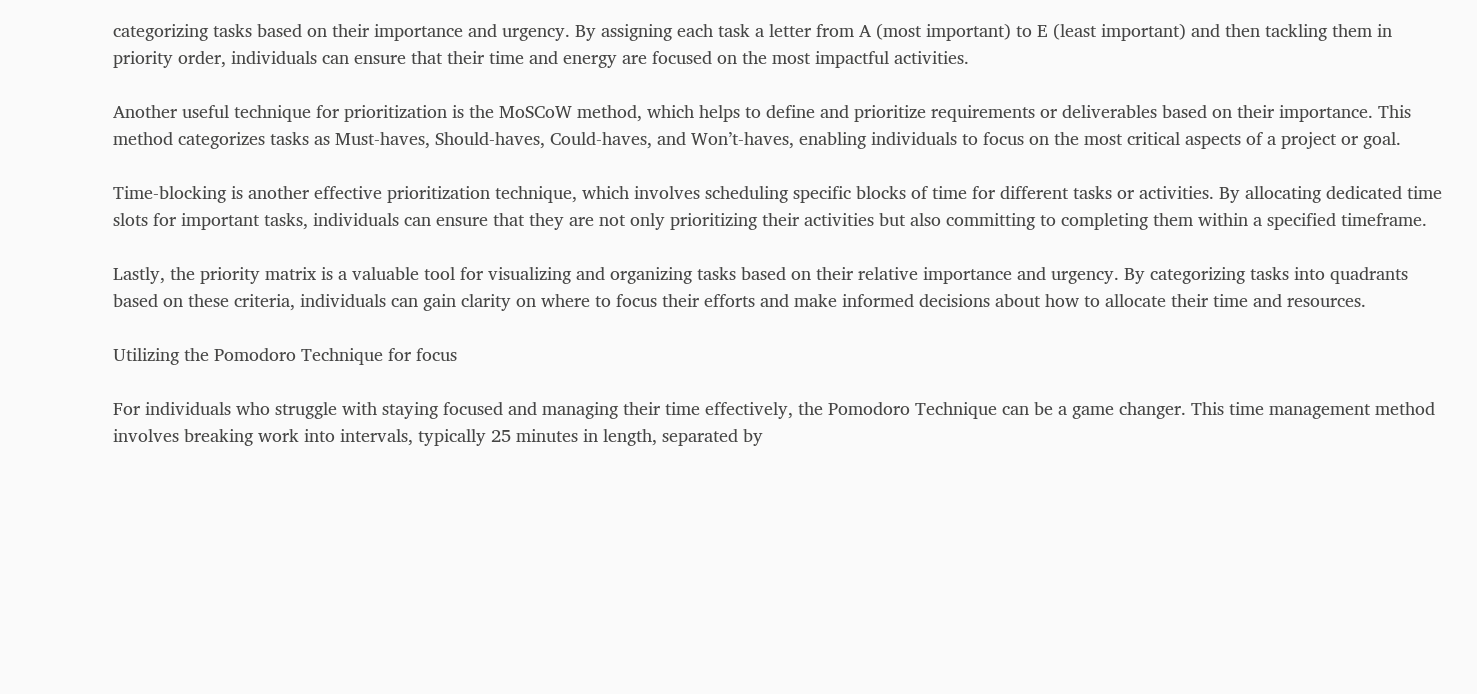categorizing tasks based on their importance and urgency. By assigning each task a letter from A (most important) to E (least important) and then tackling them in priority order, individuals can ensure that their time and energy are focused on the most impactful activities.

Another useful technique for prioritization is the MoSCoW method, which helps to define and prioritize requirements or deliverables based on their importance. This method categorizes tasks as Must-haves, Should-haves, Could-haves, and Won’t-haves, enabling individuals to focus on the most critical aspects of a project or goal.

Time-blocking is another effective prioritization technique, which involves scheduling specific blocks of time for different tasks or activities. By allocating dedicated time slots for important tasks, individuals can ensure that they are not only prioritizing their activities but also committing to completing them within a specified timeframe.

Lastly, the priority matrix is a valuable tool for visualizing and organizing tasks based on their relative importance and urgency. By categorizing tasks into quadrants based on these criteria, individuals can gain clarity on where to focus their efforts and make informed decisions about how to allocate their time and resources.

Utilizing the Pomodoro Technique for focus

For individuals who struggle with staying focused and managing their time effectively, the Pomodoro Technique can be a game changer. This time management method involves breaking work into intervals, typically 25 minutes in length, separated by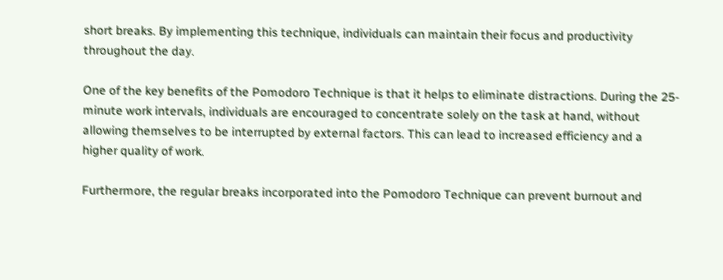short breaks. By implementing this technique, individuals can maintain their focus and productivity throughout the day.

One of the key benefits of the Pomodoro Technique is that it helps to eliminate distractions. During the 25-minute work intervals, individuals are encouraged to concentrate solely on the task at hand, without allowing themselves to be interrupted by external factors. This can lead to increased efficiency and a higher quality of work.

Furthermore, the regular breaks incorporated into the Pomodoro Technique can prevent burnout and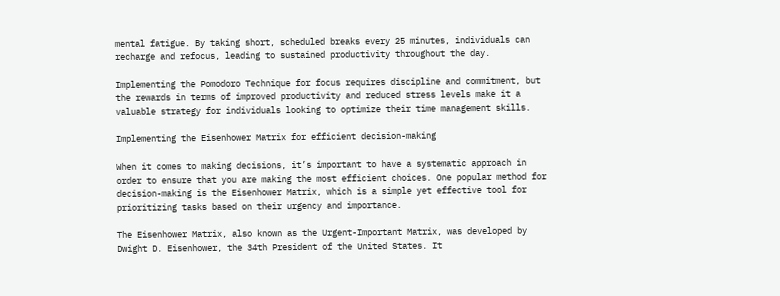mental fatigue. By taking short, scheduled breaks every 25 minutes, individuals can recharge and refocus, leading to sustained productivity throughout the day.

Implementing the Pomodoro Technique for focus requires discipline and commitment, but the rewards in terms of improved productivity and reduced stress levels make it a valuable strategy for individuals looking to optimize their time management skills.

Implementing the Eisenhower Matrix for efficient decision-making

When it comes to making decisions, it’s important to have a systematic approach in order to ensure that you are making the most efficient choices. One popular method for decision-making is the Eisenhower Matrix, which is a simple yet effective tool for prioritizing tasks based on their urgency and importance.

The Eisenhower Matrix, also known as the Urgent-Important Matrix, was developed by Dwight D. Eisenhower, the 34th President of the United States. It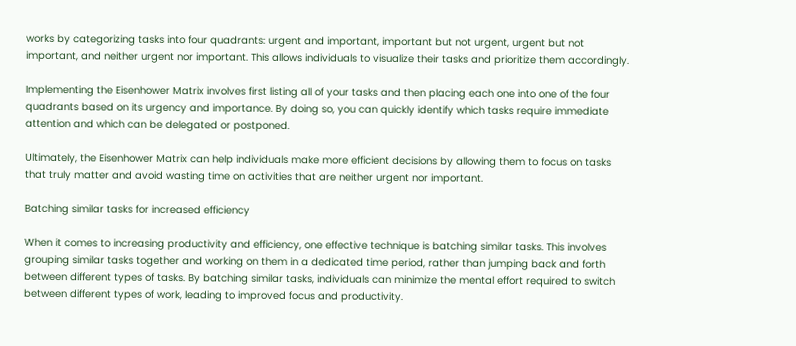works by categorizing tasks into four quadrants: urgent and important, important but not urgent, urgent but not important, and neither urgent nor important. This allows individuals to visualize their tasks and prioritize them accordingly.

Implementing the Eisenhower Matrix involves first listing all of your tasks and then placing each one into one of the four quadrants based on its urgency and importance. By doing so, you can quickly identify which tasks require immediate attention and which can be delegated or postponed.

Ultimately, the Eisenhower Matrix can help individuals make more efficient decisions by allowing them to focus on tasks that truly matter and avoid wasting time on activities that are neither urgent nor important.

Batching similar tasks for increased efficiency

When it comes to increasing productivity and efficiency, one effective technique is batching similar tasks. This involves grouping similar tasks together and working on them in a dedicated time period, rather than jumping back and forth between different types of tasks. By batching similar tasks, individuals can minimize the mental effort required to switch between different types of work, leading to improved focus and productivity.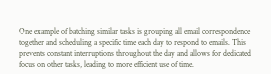One example of batching similar tasks is grouping all email correspondence together and scheduling a specific time each day to respond to emails. This prevents constant interruptions throughout the day and allows for dedicated focus on other tasks, leading to more efficient use of time.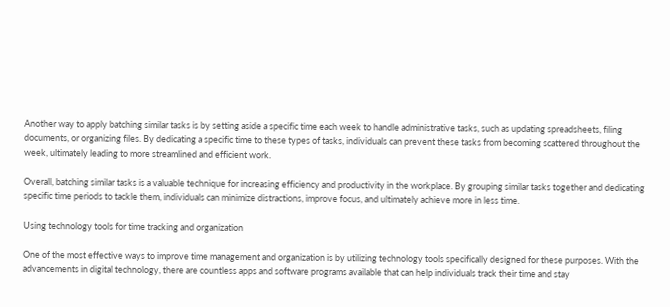Another way to apply batching similar tasks is by setting aside a specific time each week to handle administrative tasks, such as updating spreadsheets, filing documents, or organizing files. By dedicating a specific time to these types of tasks, individuals can prevent these tasks from becoming scattered throughout the week, ultimately leading to more streamlined and efficient work.

Overall, batching similar tasks is a valuable technique for increasing efficiency and productivity in the workplace. By grouping similar tasks together and dedicating specific time periods to tackle them, individuals can minimize distractions, improve focus, and ultimately achieve more in less time.

Using technology tools for time tracking and organization

One of the most effective ways to improve time management and organization is by utilizing technology tools specifically designed for these purposes. With the advancements in digital technology, there are countless apps and software programs available that can help individuals track their time and stay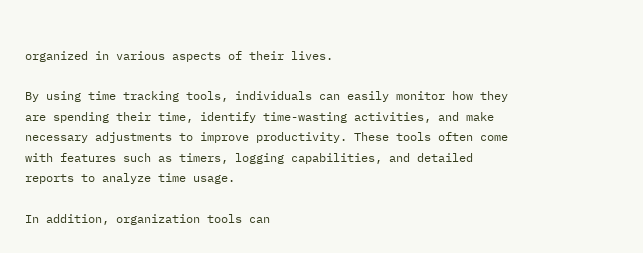organized in various aspects of their lives.

By using time tracking tools, individuals can easily monitor how they are spending their time, identify time-wasting activities, and make necessary adjustments to improve productivity. These tools often come with features such as timers, logging capabilities, and detailed reports to analyze time usage.

In addition, organization tools can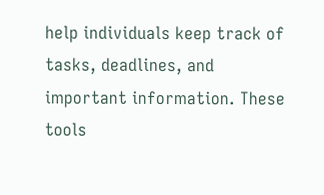help individuals keep track of tasks, deadlines, and important information. These tools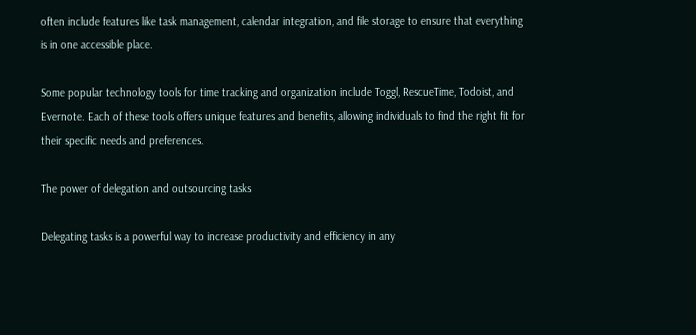often include features like task management, calendar integration, and file storage to ensure that everything is in one accessible place.

Some popular technology tools for time tracking and organization include Toggl, RescueTime, Todoist, and Evernote. Each of these tools offers unique features and benefits, allowing individuals to find the right fit for their specific needs and preferences.

The power of delegation and outsourcing tasks

Delegating tasks is a powerful way to increase productivity and efficiency in any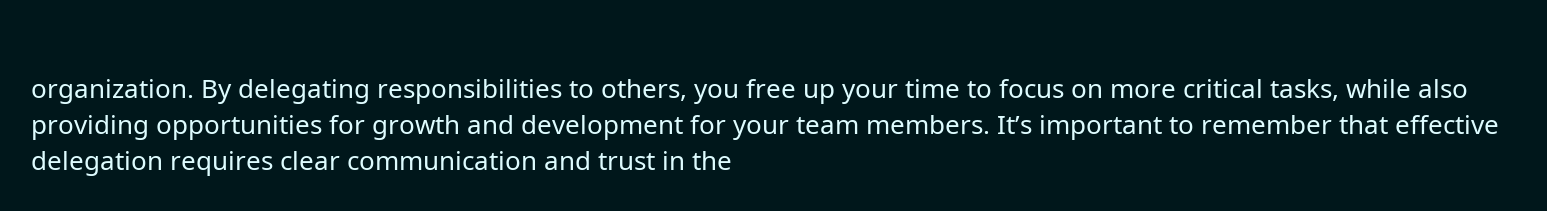organization. By delegating responsibilities to others, you free up your time to focus on more critical tasks, while also providing opportunities for growth and development for your team members. It’s important to remember that effective delegation requires clear communication and trust in the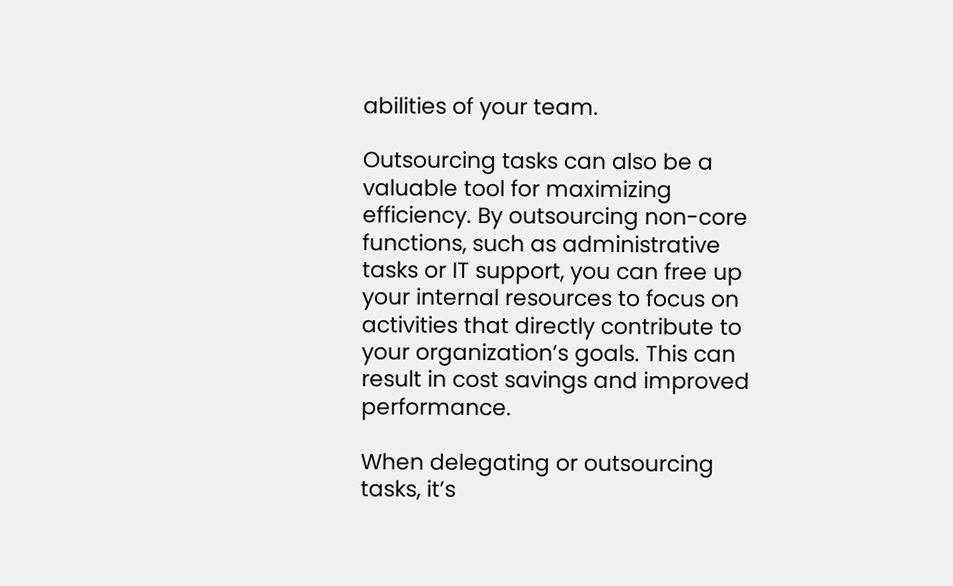abilities of your team.

Outsourcing tasks can also be a valuable tool for maximizing efficiency. By outsourcing non-core functions, such as administrative tasks or IT support, you can free up your internal resources to focus on activities that directly contribute to your organization’s goals. This can result in cost savings and improved performance.

When delegating or outsourcing tasks, it’s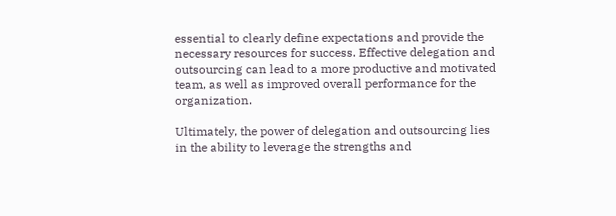essential to clearly define expectations and provide the necessary resources for success. Effective delegation and outsourcing can lead to a more productive and motivated team, as well as improved overall performance for the organization.

Ultimately, the power of delegation and outsourcing lies in the ability to leverage the strengths and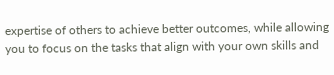expertise of others to achieve better outcomes, while allowing you to focus on the tasks that align with your own skills and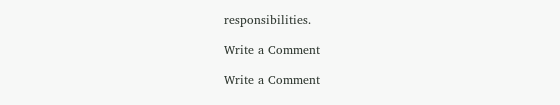responsibilities.

Write a Comment

Write a Comment